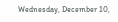Wednesday, December 10,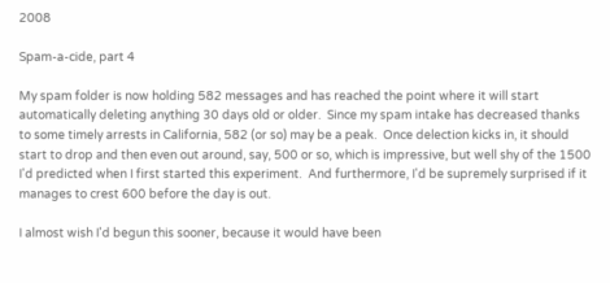2008

Spam-a-cide, part 4

My spam folder is now holding 582 messages and has reached the point where it will start automatically deleting anything 30 days old or older.  Since my spam intake has decreased thanks to some timely arrests in California, 582 (or so) may be a peak.  Once delection kicks in, it should start to drop and then even out around, say, 500 or so, which is impressive, but well shy of the 1500 I'd predicted when I first started this experiment.  And furthermore, I'd be supremely surprised if it manages to crest 600 before the day is out.

I almost wish I'd begun this sooner, because it would have been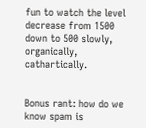fun to watch the level decrease from 1500 down to 500 slowly, organically, cathartically.


Bonus rant: how do we know spam is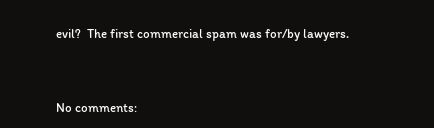evil?  The first commercial spam was for/by lawyers.


No comments: